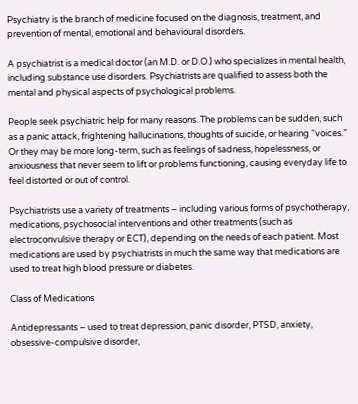Psychiatry is the branch of medicine focused on the diagnosis, treatment, and prevention of mental, emotional and behavioural disorders.

A psychiatrist is a medical doctor (an M.D. or D.O.) who specializes in mental health, including substance use disorders. Psychiatrists are qualified to assess both the mental and physical aspects of psychological problems.

People seek psychiatric help for many reasons. The problems can be sudden, such as a panic attack, frightening hallucinations, thoughts of suicide, or hearing “voices.” Or they may be more long-term, such as feelings of sadness, hopelessness, or anxiousness that never seem to lift or problems functioning, causing everyday life to feel distorted or out of control.

Psychiatrists use a variety of treatments – including various forms of psychotherapy, medications, psychosocial interventions and other treatments (such as electroconvulsive therapy or ECT), depending on the needs of each patient. Most medications are used by psychiatrists in much the same way that medications are used to treat high blood pressure or diabetes.

Class of Medications

Antidepressants – used to treat depression, panic disorder, PTSD, anxiety, obsessive-compulsive disorder,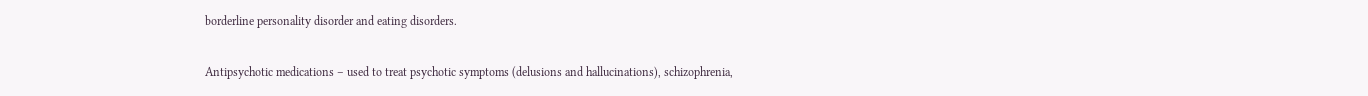borderline personality disorder and eating disorders.

Antipsychotic medications – used to treat psychotic symptoms (delusions and hallucinations), schizophrenia,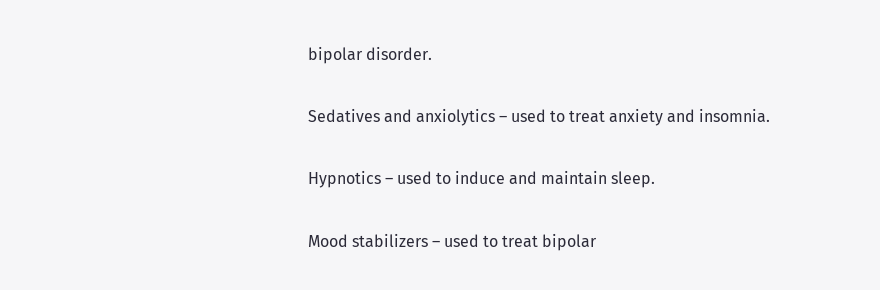bipolar disorder.

Sedatives and anxiolytics – used to treat anxiety and insomnia.

Hypnotics – used to induce and maintain sleep.

Mood stabilizers – used to treat bipolar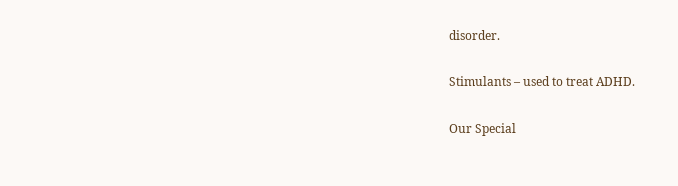disorder.

Stimulants – used to treat ADHD.

Our Special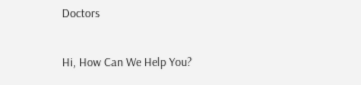Doctors

Hi, How Can We Help You?